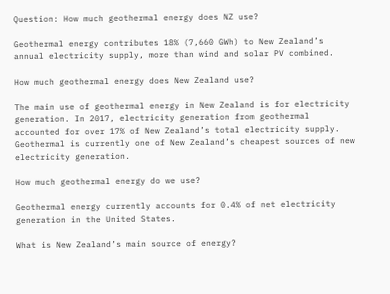Question: How much geothermal energy does NZ use?

Geothermal energy contributes 18% (7,660 GWh) to New Zealand’s annual electricity supply, more than wind and solar PV combined.

How much geothermal energy does New Zealand use?

The main use of geothermal energy in New Zealand is for electricity generation. In 2017, electricity generation from geothermal accounted for over 17% of New Zealand’s total electricity supply. Geothermal is currently one of New Zealand’s cheapest sources of new electricity generation.

How much geothermal energy do we use?

Geothermal energy currently accounts for 0.4% of net electricity generation in the United States.

What is New Zealand’s main source of energy?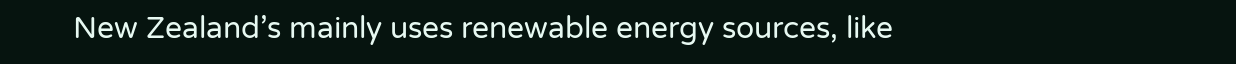New Zealand’s mainly uses renewable energy sources, like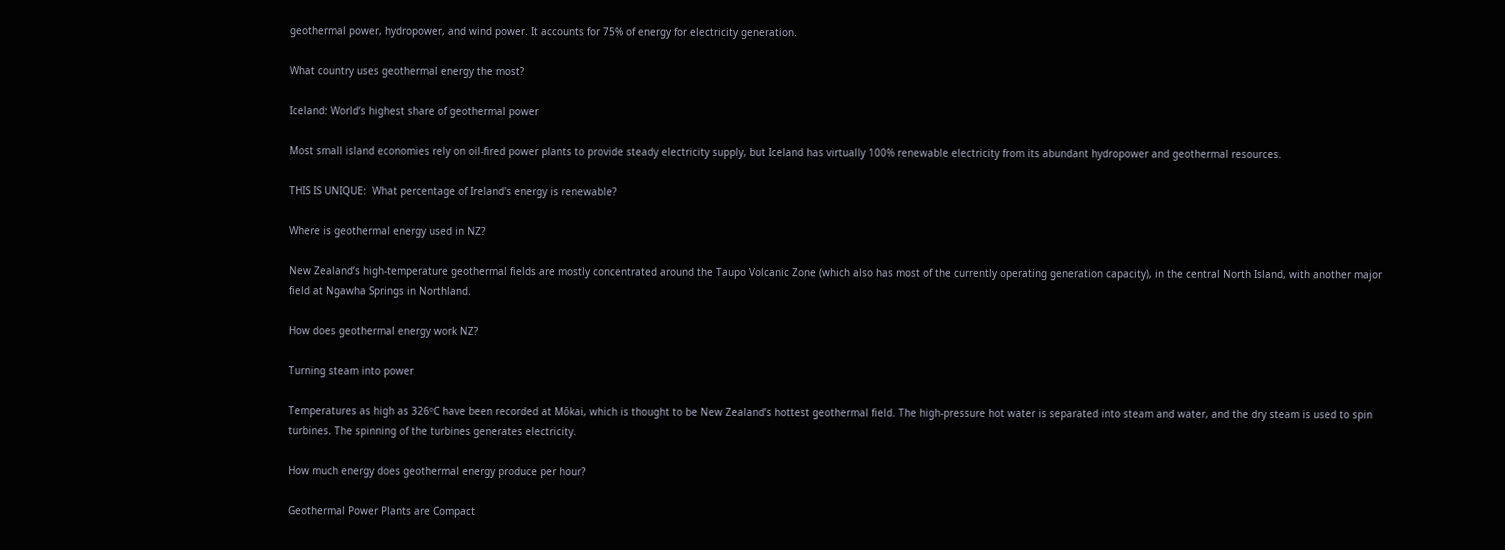geothermal power, hydropower, and wind power. It accounts for 75% of energy for electricity generation.

What country uses geothermal energy the most?

Iceland: World’s highest share of geothermal power

Most small island economies rely on oil-fired power plants to provide steady electricity supply, but Iceland has virtually 100% renewable electricity from its abundant hydropower and geothermal resources.

THIS IS UNIQUE:  What percentage of Ireland's energy is renewable?

Where is geothermal energy used in NZ?

New Zealand’s high-temperature geothermal fields are mostly concentrated around the Taupo Volcanic Zone (which also has most of the currently operating generation capacity), in the central North Island, with another major field at Ngawha Springs in Northland.

How does geothermal energy work NZ?

Turning steam into power

Temperatures as high as 326ºC have been recorded at Mōkai, which is thought to be New Zealand’s hottest geothermal field. The high-pressure hot water is separated into steam and water, and the dry steam is used to spin turbines. The spinning of the turbines generates electricity.

How much energy does geothermal energy produce per hour?

Geothermal Power Plants are Compact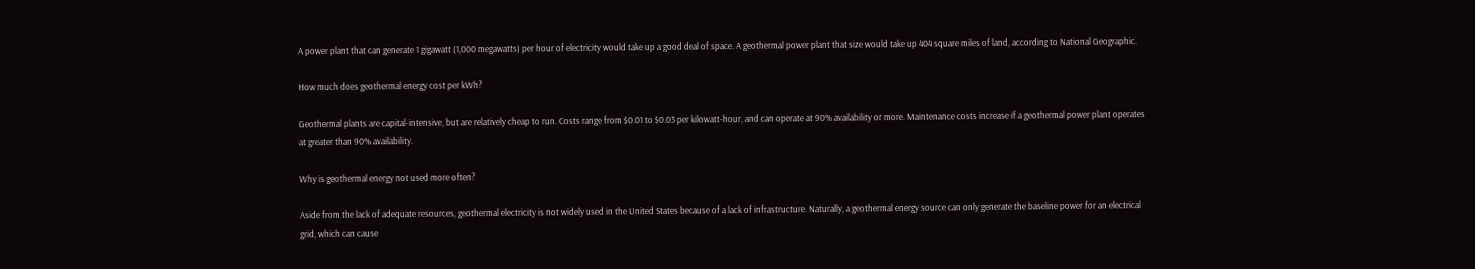A power plant that can generate 1 gigawatt (1,000 megawatts) per hour of electricity would take up a good deal of space. A geothermal power plant that size would take up 404 square miles of land, according to National Geographic.

How much does geothermal energy cost per kWh?

Geothermal plants are capital-intensive, but are relatively cheap to run. Costs range from $0.01 to $0.03 per kilowatt-hour, and can operate at 90% availability or more. Maintenance costs increase if a geothermal power plant operates at greater than 90% availability.

Why is geothermal energy not used more often?

Aside from the lack of adequate resources, geothermal electricity is not widely used in the United States because of a lack of infrastructure. Naturally, a geothermal energy source can only generate the baseline power for an electrical grid, which can cause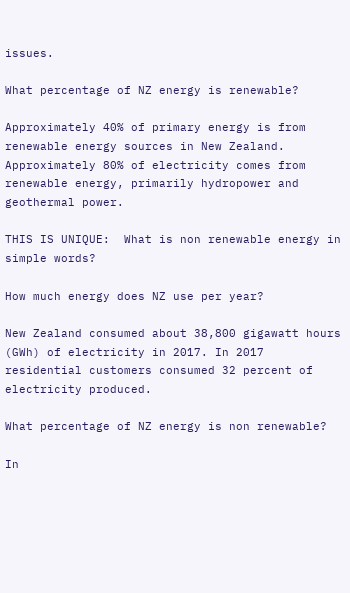issues.

What percentage of NZ energy is renewable?

Approximately 40% of primary energy is from renewable energy sources in New Zealand. Approximately 80% of electricity comes from renewable energy, primarily hydropower and geothermal power.

THIS IS UNIQUE:  What is non renewable energy in simple words?

How much energy does NZ use per year?

New Zealand consumed about 38,800 gigawatt hours (GWh) of electricity in 2017. In 2017 residential customers consumed 32 percent of electricity produced.

What percentage of NZ energy is non renewable?

In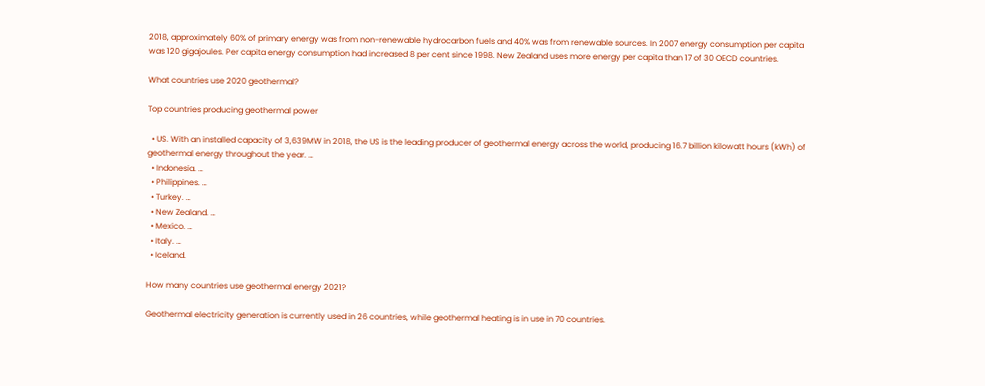2018, approximately 60% of primary energy was from non-renewable hydrocarbon fuels and 40% was from renewable sources. In 2007 energy consumption per capita was 120 gigajoules. Per capita energy consumption had increased 8 per cent since 1998. New Zealand uses more energy per capita than 17 of 30 OECD countries.

What countries use 2020 geothermal?

Top countries producing geothermal power

  • US. With an installed capacity of 3,639MW in 2018, the US is the leading producer of geothermal energy across the world, producing 16.7 billion kilowatt hours (kWh) of geothermal energy throughout the year. …
  • Indonesia. …
  • Philippines. …
  • Turkey. …
  • New Zealand. …
  • Mexico. …
  • Italy. …
  • Iceland.

How many countries use geothermal energy 2021?

Geothermal electricity generation is currently used in 26 countries, while geothermal heating is in use in 70 countries.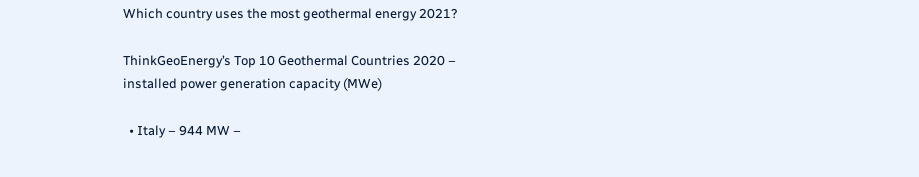Which country uses the most geothermal energy 2021?

ThinkGeoEnergy’s Top 10 Geothermal Countries 2020 – installed power generation capacity (MWe)

  • Italy – 944 MW –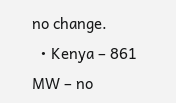no change.
  • Kenya – 861 MW – no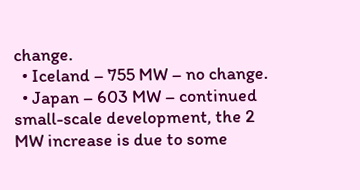change.
  • Iceland – 755 MW – no change.
  • Japan – 603 MW – continued small-scale development, the 2 MW increase is due to some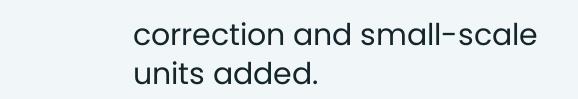correction and small-scale units added.